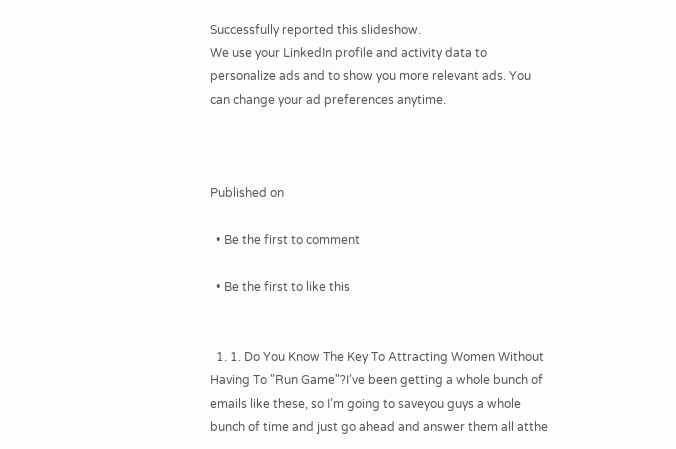Successfully reported this slideshow.
We use your LinkedIn profile and activity data to personalize ads and to show you more relevant ads. You can change your ad preferences anytime.



Published on

  • Be the first to comment

  • Be the first to like this


  1. 1. Do You Know The Key To Attracting Women Without Having To "Run Game"?I’ve been getting a whole bunch of emails like these, so I’m going to saveyou guys a whole bunch of time and just go ahead and answer them all atthe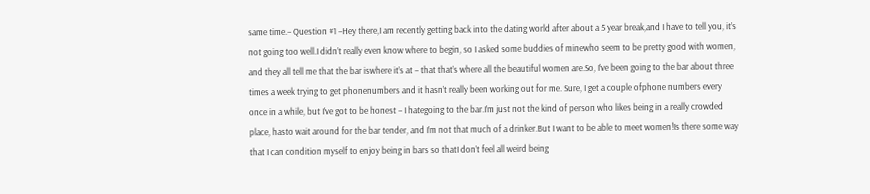same time.– Question #1 –Hey there,I am recently getting back into the dating world after about a 5 year break,and I have to tell you, it’s not going too well.I didn’t really even know where to begin, so I asked some buddies of minewho seem to be pretty good with women, and they all tell me that the bar iswhere it’s at – that that’s where all the beautiful women are.So, I’ve been going to the bar about three times a week trying to get phonenumbers and it hasn’t really been working out for me. Sure, I get a couple ofphone numbers every once in a while, but I’ve got to be honest – I hategoing to the bar.I’m just not the kind of person who likes being in a really crowded place, hasto wait around for the bar tender, and I’m not that much of a drinker.But I want to be able to meet women!Is there some way that I can condition myself to enjoy being in bars so thatI don’t feel all weird being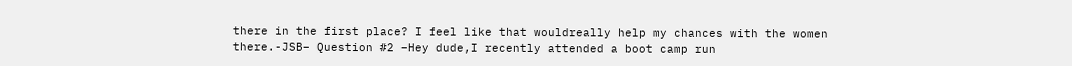there in the first place? I feel like that wouldreally help my chances with the women there.-JSB– Question #2 –Hey dude,I recently attended a boot camp run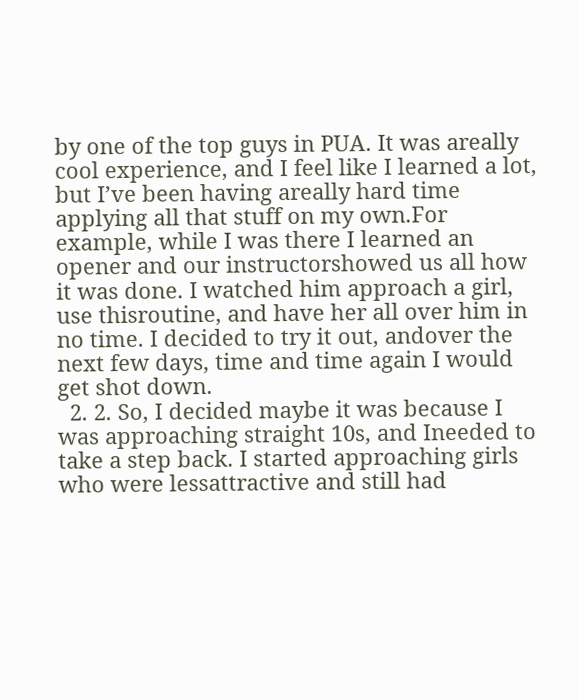by one of the top guys in PUA. It was areally cool experience, and I feel like I learned a lot, but I’ve been having areally hard time applying all that stuff on my own.For example, while I was there I learned an opener and our instructorshowed us all how it was done. I watched him approach a girl, use thisroutine, and have her all over him in no time. I decided to try it out, andover the next few days, time and time again I would get shot down.
  2. 2. So, I decided maybe it was because I was approaching straight 10s, and Ineeded to take a step back. I started approaching girls who were lessattractive and still had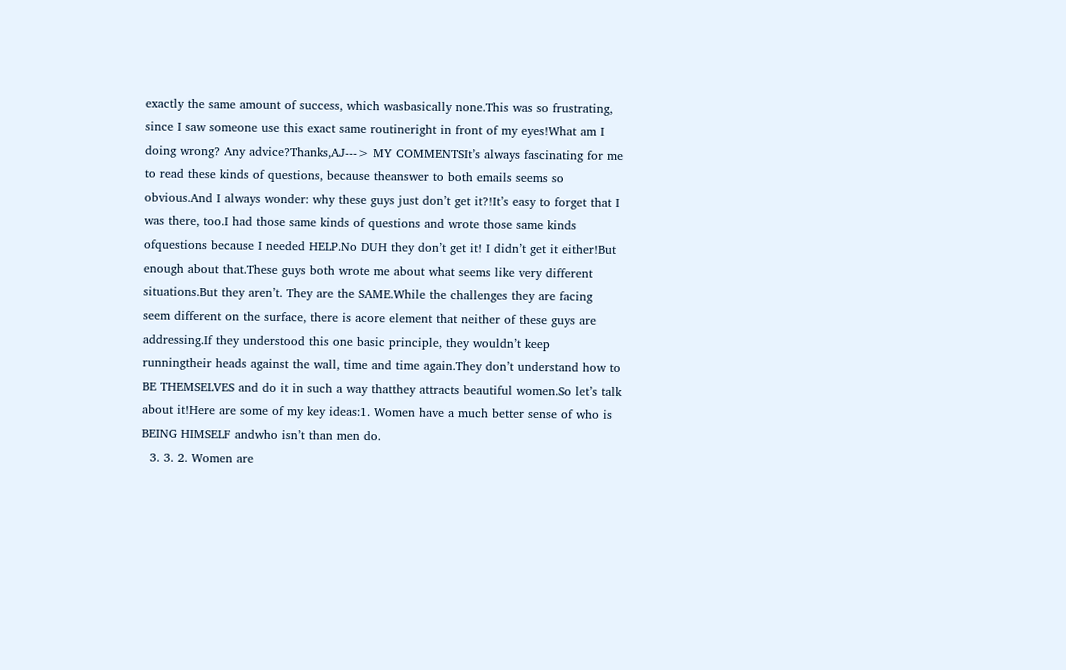exactly the same amount of success, which wasbasically none.This was so frustrating, since I saw someone use this exact same routineright in front of my eyes!What am I doing wrong? Any advice?Thanks,AJ---> MY COMMENTSIt’s always fascinating for me to read these kinds of questions, because theanswer to both emails seems so obvious.And I always wonder: why these guys just don’t get it?!It’s easy to forget that I was there, too.I had those same kinds of questions and wrote those same kinds ofquestions because I needed HELP.No DUH they don’t get it! I didn’t get it either!But enough about that.These guys both wrote me about what seems like very different situations.But they aren’t. They are the SAME.While the challenges they are facing seem different on the surface, there is acore element that neither of these guys are addressing.If they understood this one basic principle, they wouldn’t keep runningtheir heads against the wall, time and time again.They don’t understand how to BE THEMSELVES and do it in such a way thatthey attracts beautiful women.So let’s talk about it!Here are some of my key ideas:1. Women have a much better sense of who is BEING HIMSELF andwho isn’t than men do.
  3. 3. 2. Women are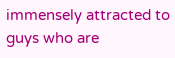immensely attracted to guys who are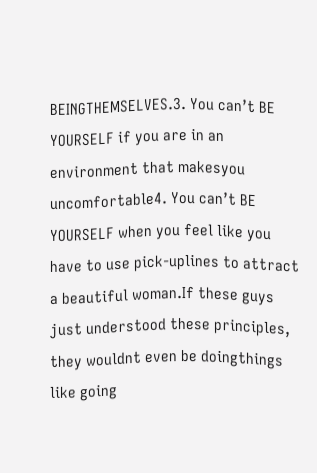BEINGTHEMSELVES.3. You can’t BE YOURSELF if you are in an environment that makesyou uncomfortable4. You can’t BE YOURSELF when you feel like you have to use pick-uplines to attract a beautiful woman.If these guys just understood these principles, they wouldnt even be doingthings like going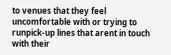to venues that they feel uncomfortable with or trying to runpick-up lines that arent in touch with their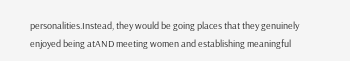personalities.Instead, they would be going places that they genuinely enjoyed being atAND meeting women and establishing meaningful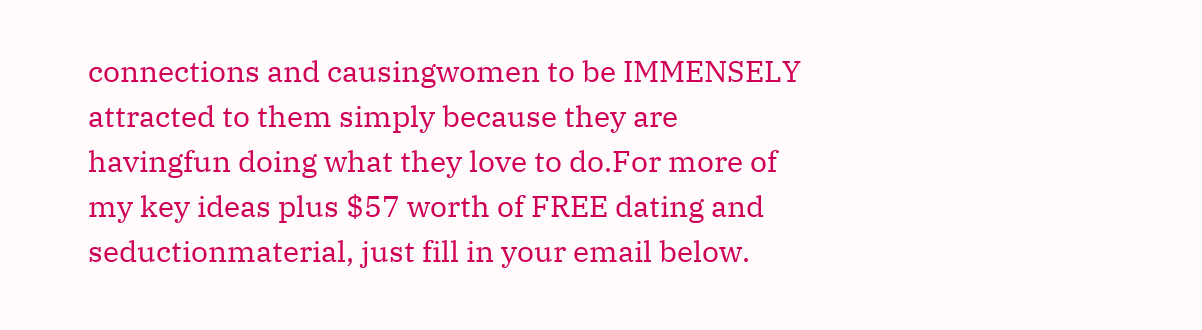connections and causingwomen to be IMMENSELY attracted to them simply because they are havingfun doing what they love to do.For more of my key ideas plus $57 worth of FREE dating and seductionmaterial, just fill in your email below.